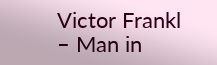Victor Frankl – Man in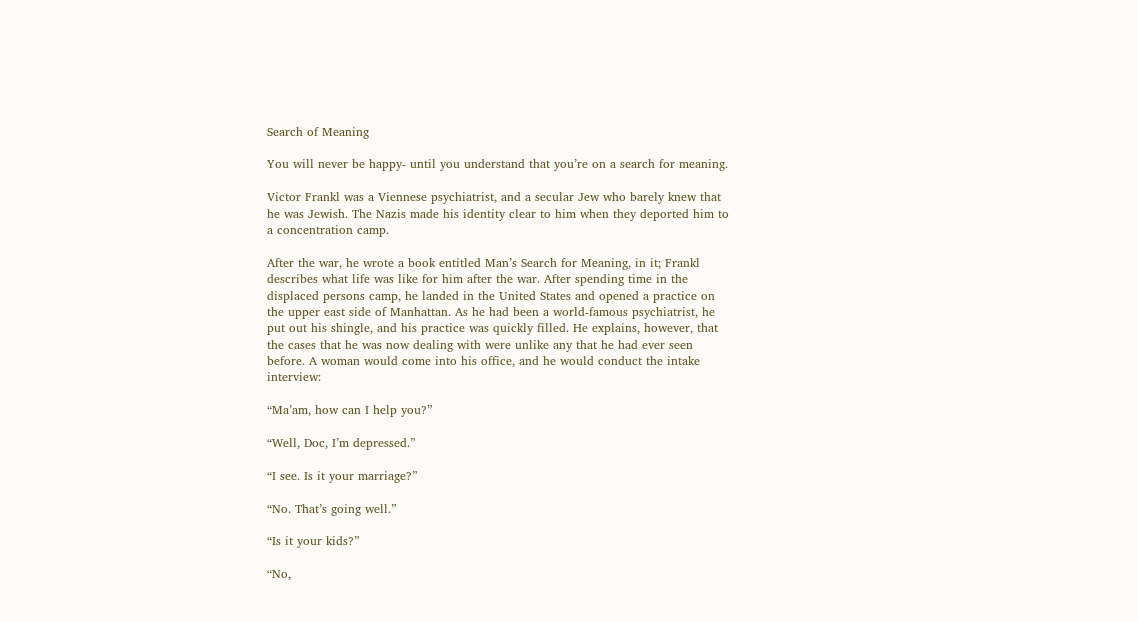Search of Meaning

You will never be happy- until you understand that you’re on a search for meaning.

Victor Frankl was a Viennese psychiatrist, and a secular Jew who barely knew that he was Jewish. The Nazis made his identity clear to him when they deported him to a concentration camp.

After the war, he wrote a book entitled Man’s Search for Meaning, in it; Frankl describes what life was like for him after the war. After spending time in the displaced persons camp, he landed in the United States and opened a practice on the upper east side of Manhattan. As he had been a world-famous psychiatrist, he put out his shingle, and his practice was quickly filled. He explains, however, that the cases that he was now dealing with were unlike any that he had ever seen before. A woman would come into his office, and he would conduct the intake interview:

“Ma’am, how can I help you?”

“Well, Doc, I’m depressed.”

“I see. Is it your marriage?”

“No. That’s going well.”

“Is it your kids?”

“No,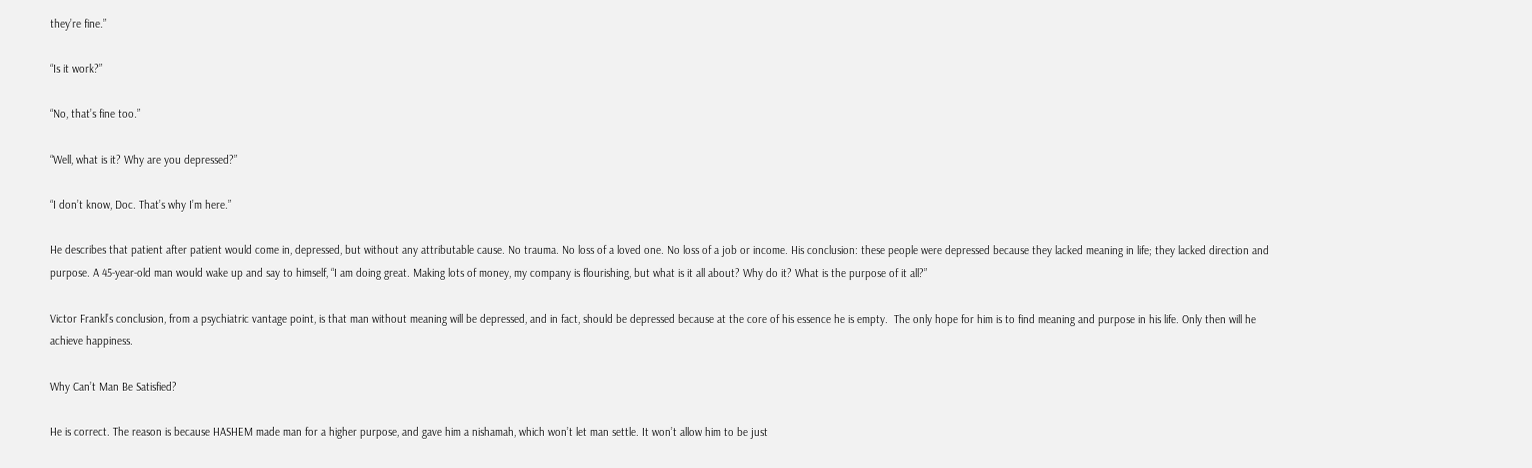they’re fine.”

“Is it work?”

“No, that’s fine too.”

“Well, what is it? Why are you depressed?”

“I don’t know, Doc. That’s why I’m here.”

He describes that patient after patient would come in, depressed, but without any attributable cause. No trauma. No loss of a loved one. No loss of a job or income. His conclusion: these people were depressed because they lacked meaning in life; they lacked direction and purpose. A 45-year-old man would wake up and say to himself, “I am doing great. Making lots of money, my company is flourishing, but what is it all about? Why do it? What is the purpose of it all?”

Victor Frankl’s conclusion, from a psychiatric vantage point, is that man without meaning will be depressed, and in fact, should be depressed because at the core of his essence he is empty.  The only hope for him is to find meaning and purpose in his life. Only then will he achieve happiness.

Why Can’t Man Be Satisfied?

He is correct. The reason is because HASHEM made man for a higher purpose, and gave him a nishamah, which won’t let man settle. It won’t allow him to be just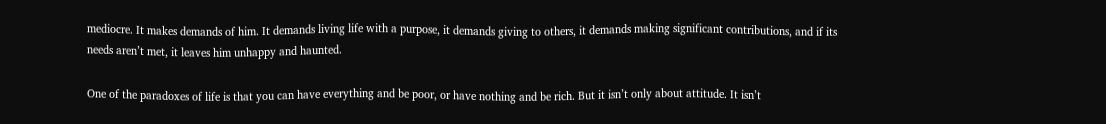mediocre. It makes demands of him. It demands living life with a purpose, it demands giving to others, it demands making significant contributions, and if its needs aren’t met, it leaves him unhappy and haunted.

One of the paradoxes of life is that you can have everything and be poor, or have nothing and be rich. But it isn’t only about attitude. It isn’t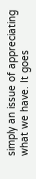simply an issue of appreciating what we have. It goes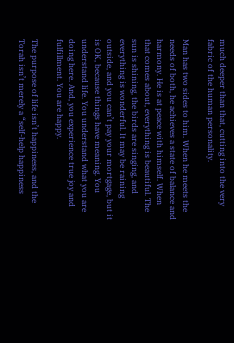much deeper than that, cutting into the very fabric of the human personality.

Man has two sides to him. When he meets the needs of both, he achieves a state of balance and harmony. He is at peace with himself. When that comes about, everything is beautiful. The sun is shining, the birds are singing, and everything is wonderful. It may be raining outside, and you can’t pay your mortgage, but it is OK, because things have meaning. You understand life. You understand what you are doing here. And, you experience true joy and fulfillment. You are happy.

The purpose of life isn’t happiness, and the Torah isn’t merely a “self-help happiness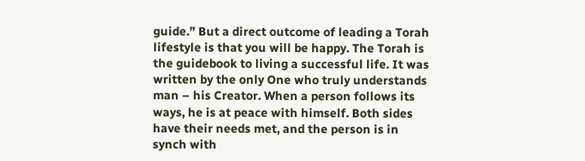guide.” But a direct outcome of leading a Torah lifestyle is that you will be happy. The Torah is the guidebook to living a successful life. It was written by the only One who truly understands man – his Creator. When a person follows its ways, he is at peace with himself. Both sides have their needs met, and the person is in synch with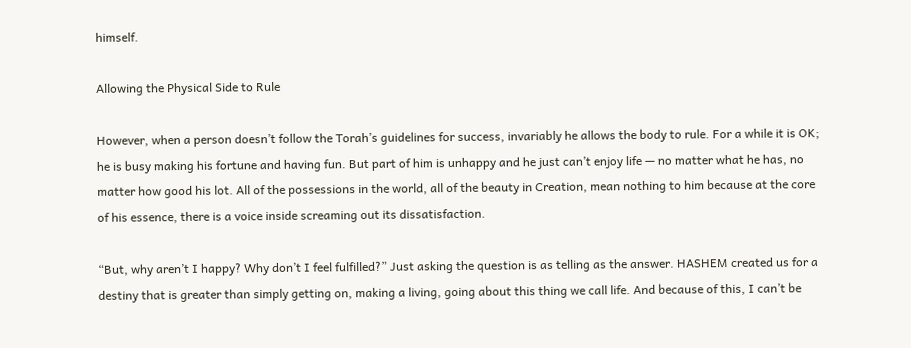himself.

Allowing the Physical Side to Rule

However, when a person doesn’t follow the Torah’s guidelines for success, invariably he allows the body to rule. For a while it is OK; he is busy making his fortune and having fun. But part of him is unhappy and he just can’t enjoy life — no matter what he has, no matter how good his lot. All of the possessions in the world, all of the beauty in Creation, mean nothing to him because at the core of his essence, there is a voice inside screaming out its dissatisfaction.

“But, why aren’t I happy? Why don’t I feel fulfilled?” Just asking the question is as telling as the answer. HASHEM created us for a destiny that is greater than simply getting on, making a living, going about this thing we call life. And because of this, I can’t be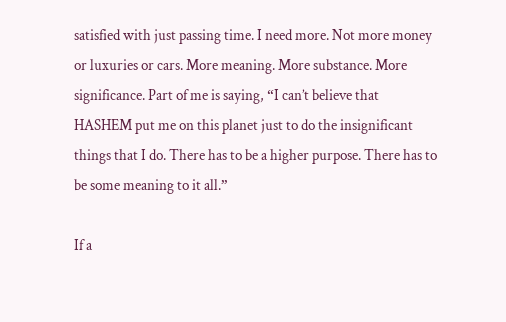satisfied with just passing time. I need more. Not more money or luxuries or cars. More meaning. More substance. More significance. Part of me is saying, “I can’t believe that HASHEM put me on this planet just to do the insignificant things that I do. There has to be a higher purpose. There has to be some meaning to it all.”

If a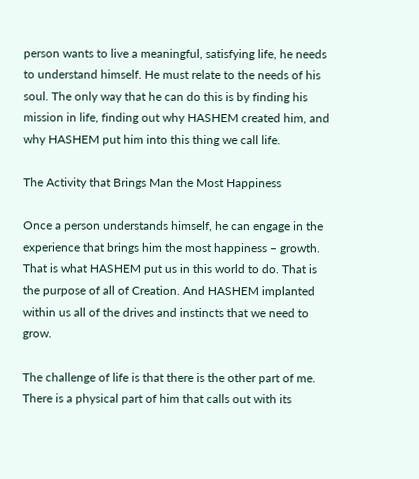person wants to live a meaningful, satisfying life, he needs to understand himself. He must relate to the needs of his soul. The only way that he can do this is by finding his mission in life, finding out why HASHEM created him, and why HASHEM put him into this thing we call life.

The Activity that Brings Man the Most Happiness

Once a person understands himself, he can engage in the experience that brings him the most happiness – growth. That is what HASHEM put us in this world to do. That is the purpose of all of Creation. And HASHEM implanted within us all of the drives and instincts that we need to grow.

The challenge of life is that there is the other part of me. There is a physical part of him that calls out with its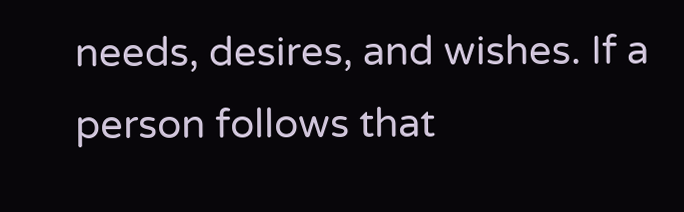needs, desires, and wishes. If a person follows that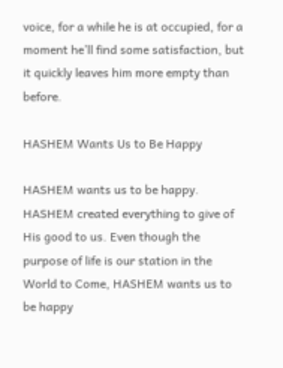voice, for a while he is at occupied, for a moment he’ll find some satisfaction, but it quickly leaves him more empty than before.

HASHEM Wants Us to Be Happy

HASHEM wants us to be happy. HASHEM created everything to give of His good to us. Even though the purpose of life is our station in the World to Come, HASHEM wants us to be happy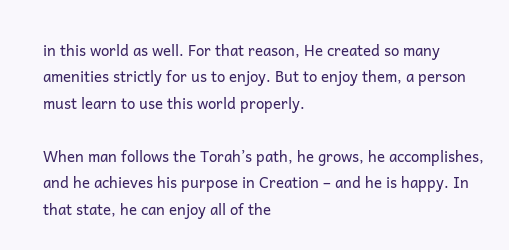in this world as well. For that reason, He created so many amenities strictly for us to enjoy. But to enjoy them, a person must learn to use this world properly.

When man follows the Torah’s path, he grows, he accomplishes, and he achieves his purpose in Creation – and he is happy. In that state, he can enjoy all of the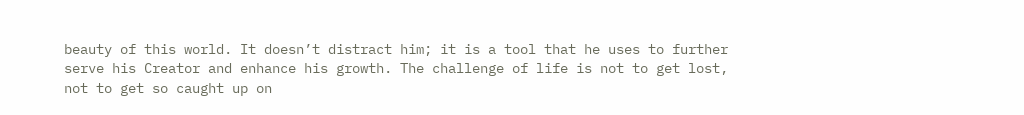beauty of this world. It doesn’t distract him; it is a tool that he uses to further serve his Creator and enhance his growth. The challenge of life is not to get lost, not to get so caught up on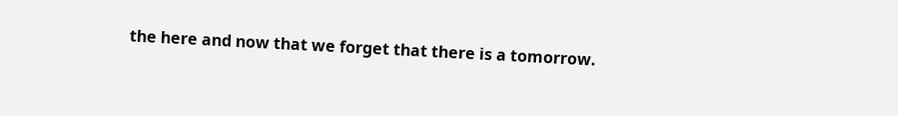the here and now that we forget that there is a tomorrow.